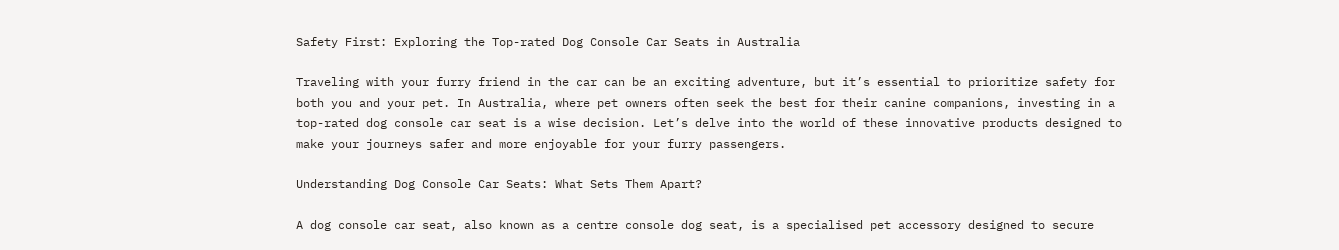Safety First: Exploring the Top-rated Dog Console Car Seats in Australia

Traveling with your furry friend in the car can be an exciting adventure, but it’s essential to prioritize safety for both you and your pet. In Australia, where pet owners often seek the best for their canine companions, investing in a top-rated dog console car seat is a wise decision. Let’s delve into the world of these innovative products designed to make your journeys safer and more enjoyable for your furry passengers.

Understanding Dog Console Car Seats: What Sets Them Apart?

A dog console car seat, also known as a centre console dog seat, is a specialised pet accessory designed to secure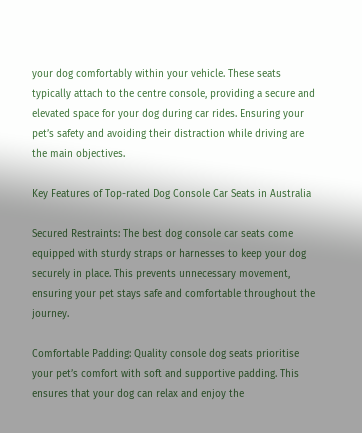your dog comfortably within your vehicle. These seats typically attach to the centre console, providing a secure and elevated space for your dog during car rides. Ensuring your pet’s safety and avoiding their distraction while driving are the main objectives.

Key Features of Top-rated Dog Console Car Seats in Australia

Secured Restraints: The best dog console car seats come equipped with sturdy straps or harnesses to keep your dog securely in place. This prevents unnecessary movement, ensuring your pet stays safe and comfortable throughout the journey.

Comfortable Padding: Quality console dog seats prioritise your pet’s comfort with soft and supportive padding. This ensures that your dog can relax and enjoy the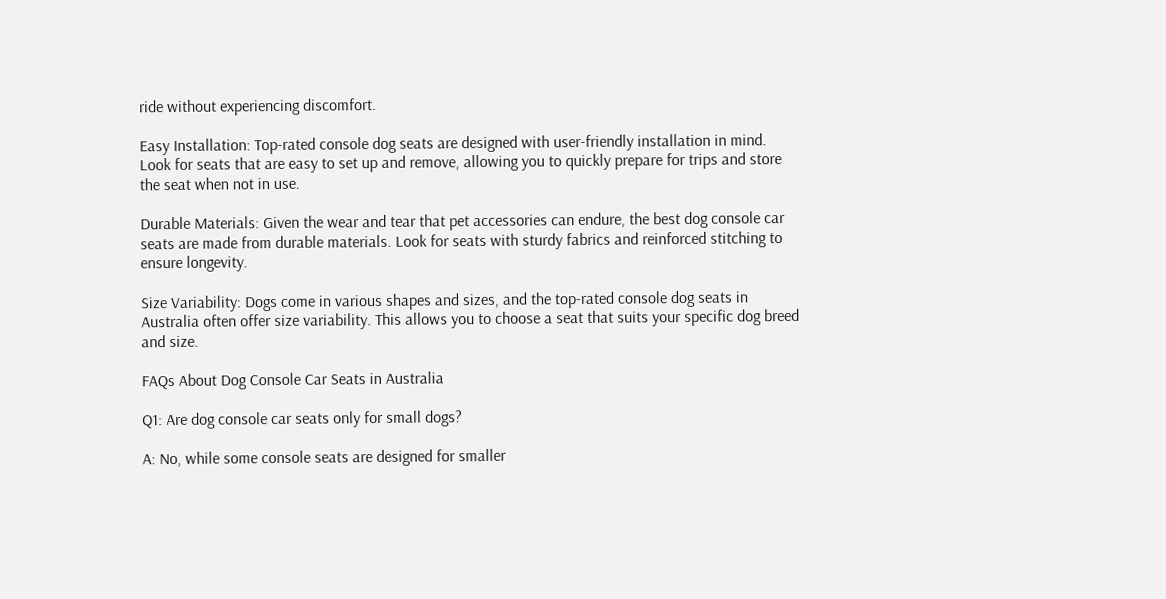ride without experiencing discomfort.

Easy Installation: Top-rated console dog seats are designed with user-friendly installation in mind. Look for seats that are easy to set up and remove, allowing you to quickly prepare for trips and store the seat when not in use.

Durable Materials: Given the wear and tear that pet accessories can endure, the best dog console car seats are made from durable materials. Look for seats with sturdy fabrics and reinforced stitching to ensure longevity.

Size Variability: Dogs come in various shapes and sizes, and the top-rated console dog seats in Australia often offer size variability. This allows you to choose a seat that suits your specific dog breed and size.

FAQs About Dog Console Car Seats in Australia

Q1: Are dog console car seats only for small dogs?

A: No, while some console seats are designed for smaller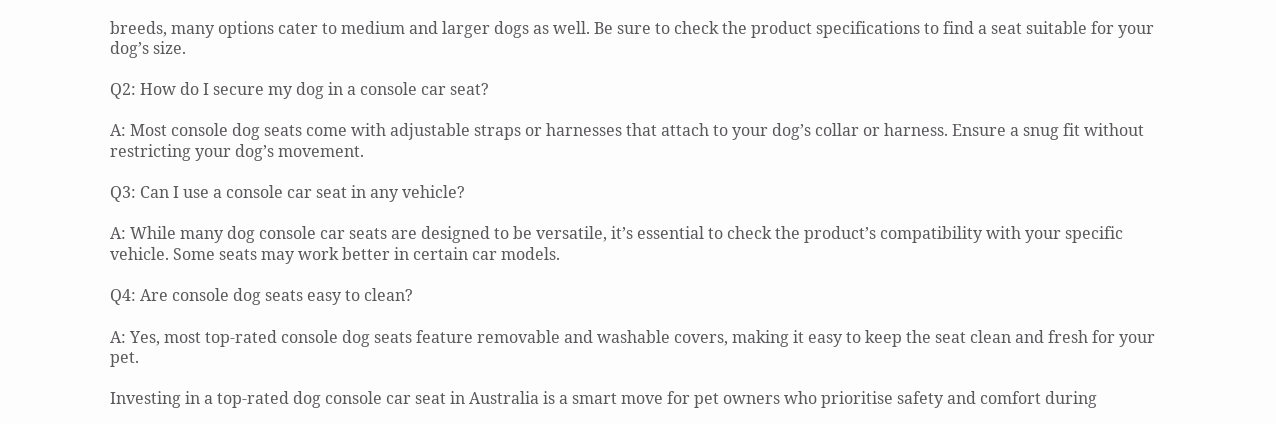breeds, many options cater to medium and larger dogs as well. Be sure to check the product specifications to find a seat suitable for your dog’s size.

Q2: How do I secure my dog in a console car seat?

A: Most console dog seats come with adjustable straps or harnesses that attach to your dog’s collar or harness. Ensure a snug fit without restricting your dog’s movement.

Q3: Can I use a console car seat in any vehicle?

A: While many dog console car seats are designed to be versatile, it’s essential to check the product’s compatibility with your specific vehicle. Some seats may work better in certain car models.

Q4: Are console dog seats easy to clean?

A: Yes, most top-rated console dog seats feature removable and washable covers, making it easy to keep the seat clean and fresh for your pet.

Investing in a top-rated dog console car seat in Australia is a smart move for pet owners who prioritise safety and comfort during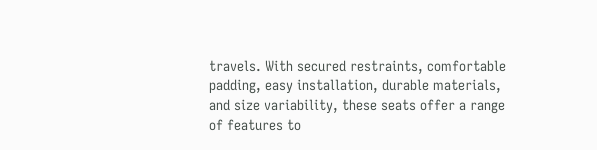travels. With secured restraints, comfortable padding, easy installation, durable materials, and size variability, these seats offer a range of features to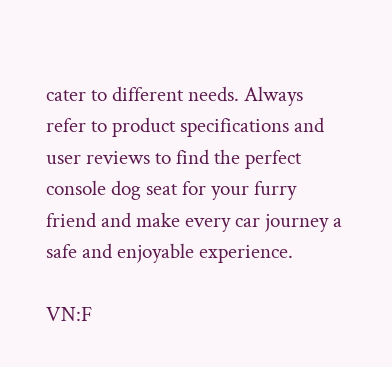cater to different needs. Always refer to product specifications and user reviews to find the perfect console dog seat for your furry friend and make every car journey a safe and enjoyable experience.

VN:F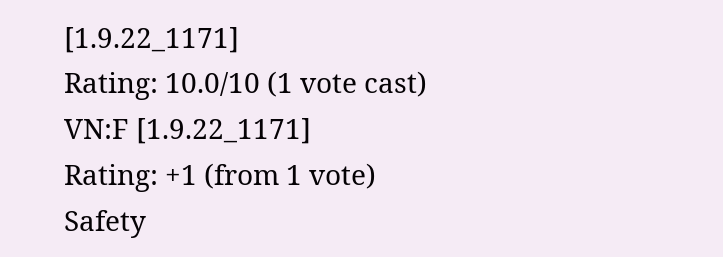[1.9.22_1171]
Rating: 10.0/10 (1 vote cast)
VN:F [1.9.22_1171]
Rating: +1 (from 1 vote)
Safety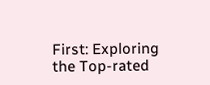First: Exploring the Top-rated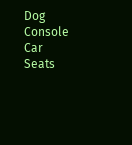Dog Console Car Seats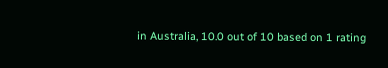in Australia, 10.0 out of 10 based on 1 rating